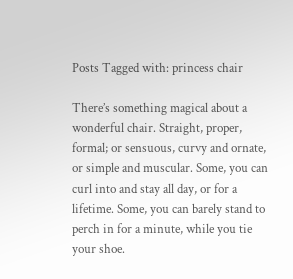Posts Tagged with: princess chair

There’s something magical about a wonderful chair. Straight, proper, formal; or sensuous, curvy and ornate, or simple and muscular. Some, you can curl into and stay all day, or for a lifetime. Some, you can barely stand to perch in for a minute, while you tie your shoe.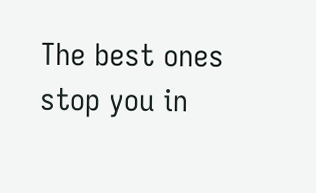The best ones stop you in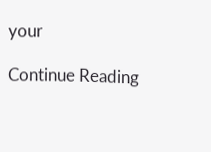your

Continue Reading